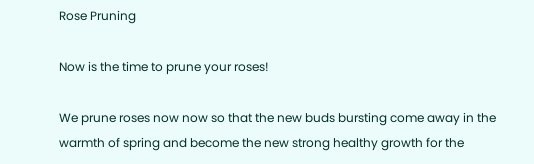Rose Pruning

Now is the time to prune your roses!

We prune roses now now so that the new buds bursting come away in the warmth of spring and become the new strong healthy growth for the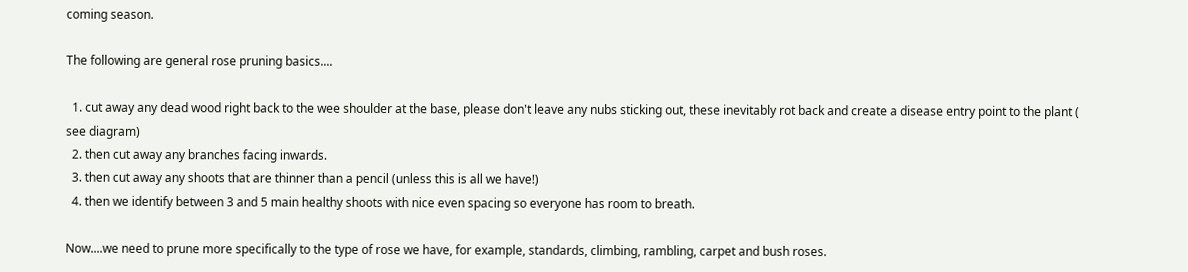coming season.

The following are general rose pruning basics....

  1. cut away any dead wood right back to the wee shoulder at the base, please don't leave any nubs sticking out, these inevitably rot back and create a disease entry point to the plant ( see diagram)
  2. then cut away any branches facing inwards.
  3. then cut away any shoots that are thinner than a pencil (unless this is all we have!)
  4. then we identify between 3 and 5 main healthy shoots with nice even spacing so everyone has room to breath.

Now....we need to prune more specifically to the type of rose we have, for example, standards, climbing, rambling, carpet and bush roses.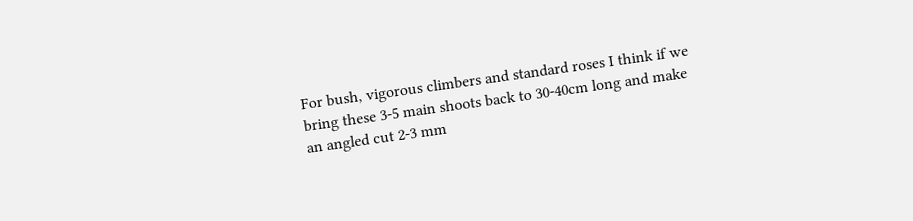For bush, vigorous climbers and standard roses I think if we bring these 3-5 main shoots back to 30-40cm long and make an angled cut 2-3 mm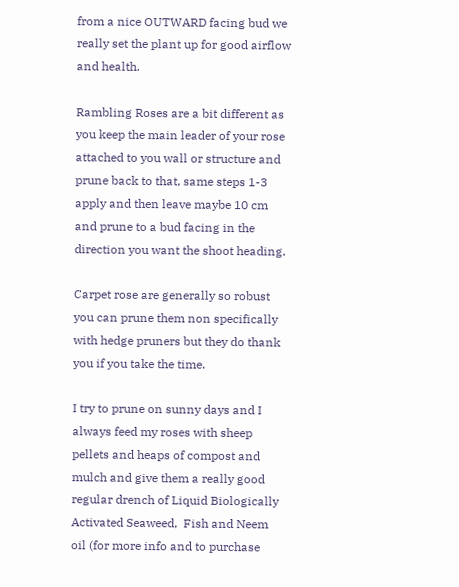from a nice OUTWARD facing bud we really set the plant up for good airflow and health.

Rambling Roses are a bit different as you keep the main leader of your rose attached to you wall or structure and prune back to that, same steps 1-3 apply and then leave maybe 10 cm and prune to a bud facing in the direction you want the shoot heading.

Carpet rose are generally so robust you can prune them non specifically with hedge pruners but they do thank you if you take the time.

I try to prune on sunny days and I always feed my roses with sheep pellets and heaps of compost and mulch and give them a really good regular drench of Liquid Biologically Activated Seaweed,  Fish and Neem oil (for more info and to purchase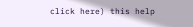click here) this help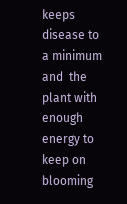keeps disease to a minimum and  the plant with enough energy to keep on blooming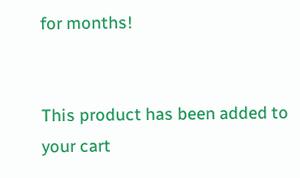for months!


This product has been added to your cart